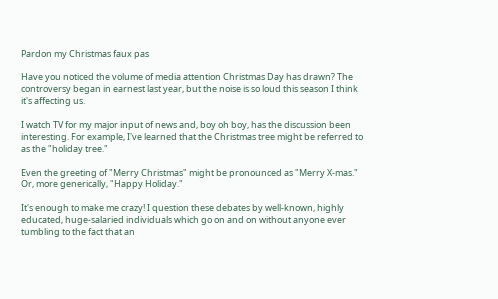Pardon my Christmas faux pas

Have you noticed the volume of media attention Christmas Day has drawn? The controversy began in earnest last year, but the noise is so loud this season I think it's affecting us.

I watch TV for my major input of news and, boy oh boy, has the discussion been interesting. For example, I've learned that the Christmas tree might be referred to as the "holiday tree."

Even the greeting of "Merry Christmas" might be pronounced as "Merry X-mas." Or, more generically, "Happy Holiday."

It's enough to make me crazy! I question these debates by well-known, highly educated, huge-salaried individuals which go on and on without anyone ever tumbling to the fact that an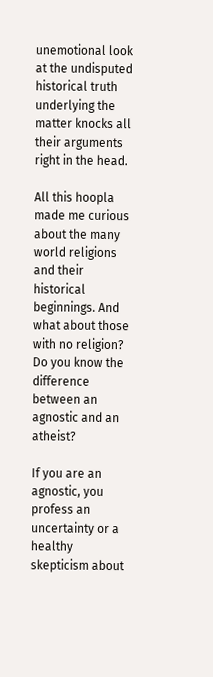unemotional look at the undisputed historical truth underlying the matter knocks all their arguments right in the head.

All this hoopla made me curious about the many world religions and their historical beginnings. And what about those with no religion? Do you know the difference between an agnostic and an atheist?

If you are an agnostic, you profess an uncertainty or a healthy skepticism about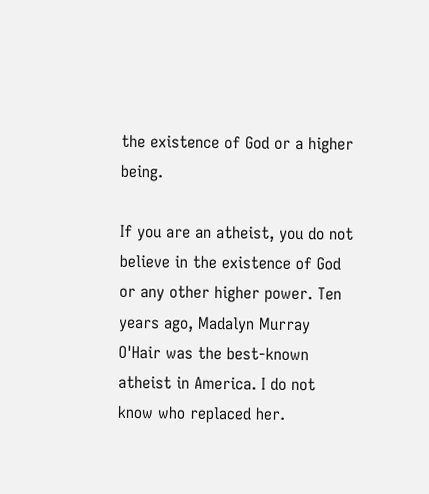the existence of God or a higher being.

If you are an atheist, you do not believe in the existence of God or any other higher power. Ten years ago, Madalyn Murray O'Hair was the best-known atheist in America. I do not know who replaced her.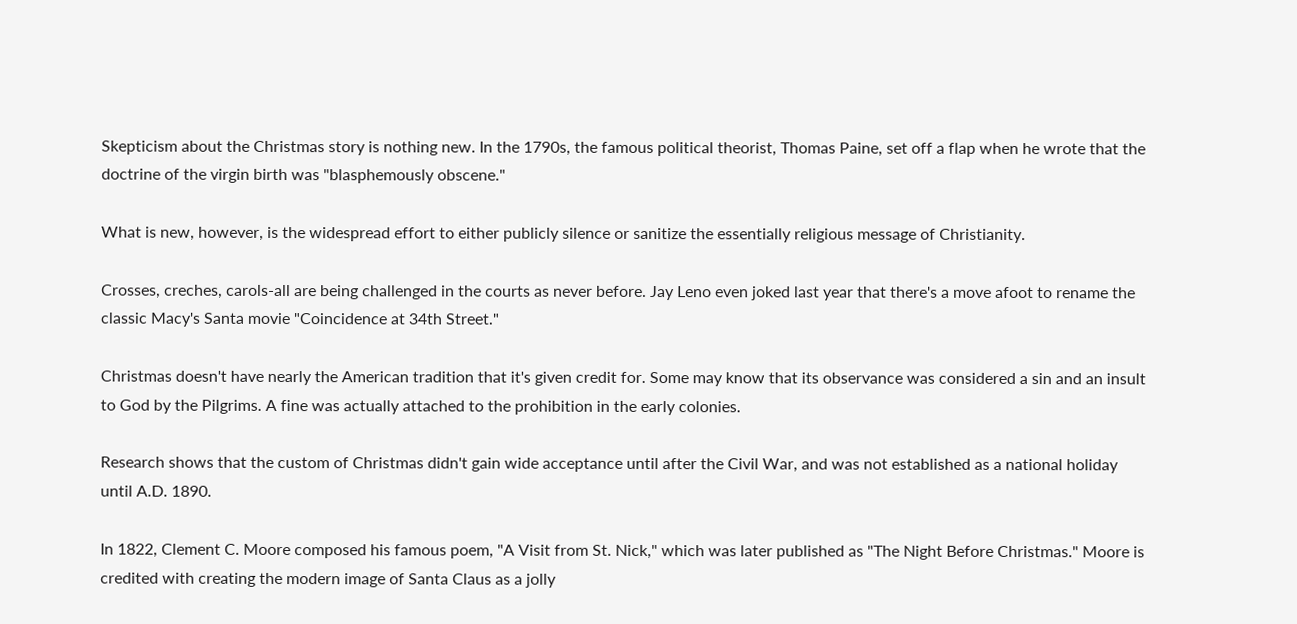Skepticism about the Christmas story is nothing new. In the 1790s, the famous political theorist, Thomas Paine, set off a flap when he wrote that the doctrine of the virgin birth was "blasphemously obscene."

What is new, however, is the widespread effort to either publicly silence or sanitize the essentially religious message of Christianity.

Crosses, creches, carols-all are being challenged in the courts as never before. Jay Leno even joked last year that there's a move afoot to rename the classic Macy's Santa movie "Coincidence at 34th Street."

Christmas doesn't have nearly the American tradition that it's given credit for. Some may know that its observance was considered a sin and an insult to God by the Pilgrims. A fine was actually attached to the prohibition in the early colonies.

Research shows that the custom of Christmas didn't gain wide acceptance until after the Civil War, and was not established as a national holiday until A.D. 1890.

In 1822, Clement C. Moore composed his famous poem, "A Visit from St. Nick," which was later published as "The Night Before Christmas." Moore is credited with creating the modern image of Santa Claus as a jolly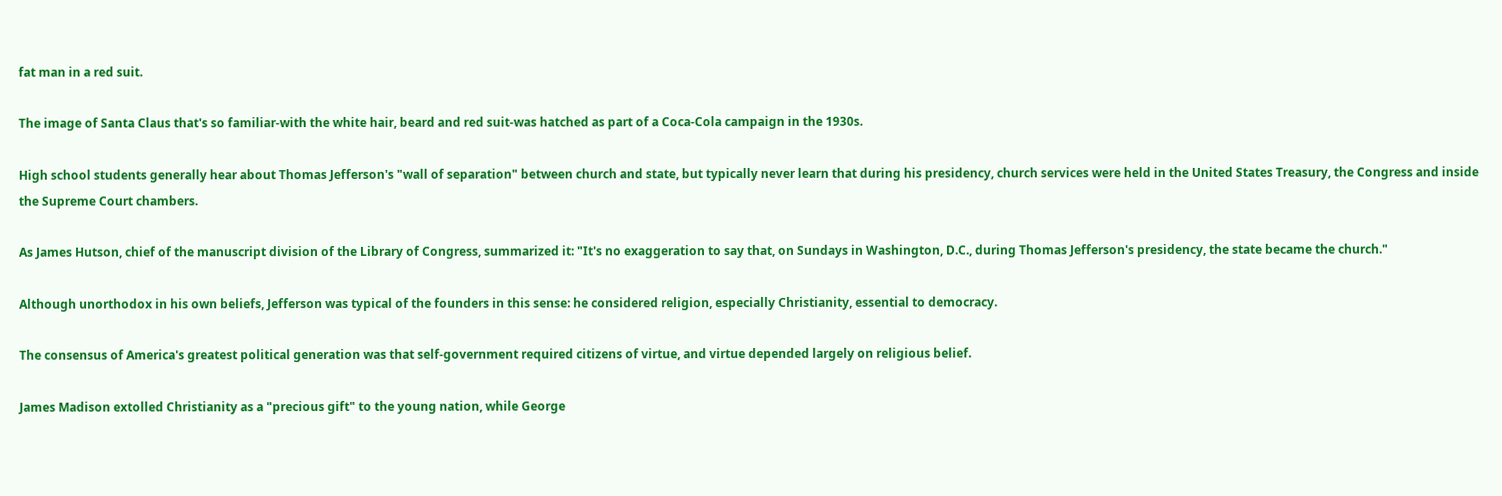fat man in a red suit.

The image of Santa Claus that's so familiar-with the white hair, beard and red suit-was hatched as part of a Coca-Cola campaign in the 1930s.

High school students generally hear about Thomas Jefferson's "wall of separation" between church and state, but typically never learn that during his presidency, church services were held in the United States Treasury, the Congress and inside the Supreme Court chambers.

As James Hutson, chief of the manuscript division of the Library of Congress, summarized it: "It's no exaggeration to say that, on Sundays in Washington, D.C., during Thomas Jefferson's presidency, the state became the church."

Although unorthodox in his own beliefs, Jefferson was typical of the founders in this sense: he considered religion, especially Christianity, essential to democracy.

The consensus of America's greatest political generation was that self-government required citizens of virtue, and virtue depended largely on religious belief.

James Madison extolled Christianity as a "precious gift" to the young nation, while George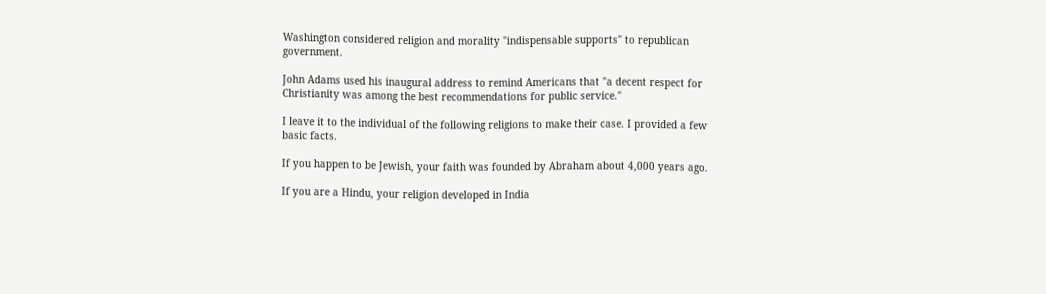Washington considered religion and morality "indispensable supports" to republican government.

John Adams used his inaugural address to remind Americans that "a decent respect for Christianity was among the best recommendations for public service."

I leave it to the individual of the following religions to make their case. I provided a few basic facts.

If you happen to be Jewish, your faith was founded by Abraham about 4,000 years ago.

If you are a Hindu, your religion developed in India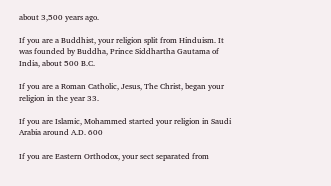about 3,500 years ago.

If you are a Buddhist, your religion split from Hinduism. It was founded by Buddha, Prince Siddhartha Gautama of India, about 500 B.C.

If you are a Roman Catholic, Jesus, The Christ, began your religion in the year 33.

If you are Islamic, Mohammed started your religion in Saudi Arabia around A.D. 600

If you are Eastern Orthodox, your sect separated from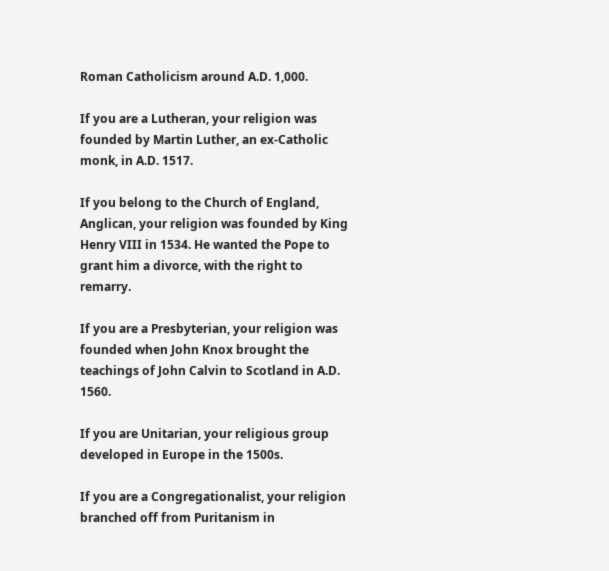Roman Catholicism around A.D. 1,000.

If you are a Lutheran, your religion was founded by Martin Luther, an ex-Catholic monk, in A.D. 1517.

If you belong to the Church of England, Anglican, your religion was founded by King Henry VIII in 1534. He wanted the Pope to grant him a divorce, with the right to remarry.

If you are a Presbyterian, your religion was founded when John Knox brought the teachings of John Calvin to Scotland in A.D. 1560.

If you are Unitarian, your religious group developed in Europe in the 1500s.

If you are a Congregationalist, your religion branched off from Puritanism in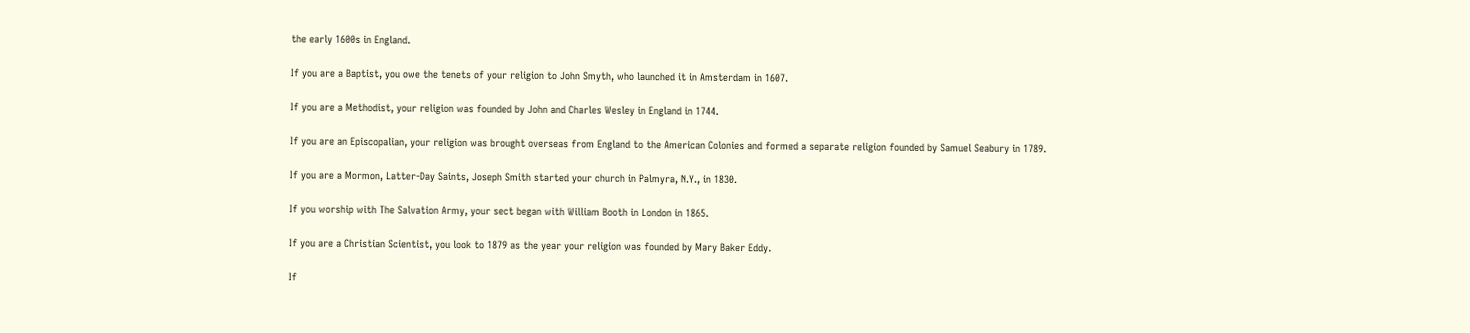the early 1600s in England.

If you are a Baptist, you owe the tenets of your religion to John Smyth, who launched it in Amsterdam in 1607.

If you are a Methodist, your religion was founded by John and Charles Wesley in England in 1744.

If you are an Episcopalian, your religion was brought overseas from England to the American Colonies and formed a separate religion founded by Samuel Seabury in 1789.

If you are a Mormon, Latter-Day Saints, Joseph Smith started your church in Palmyra, N.Y., in 1830.

If you worship with The Salvation Army, your sect began with William Booth in London in 1865.

If you are a Christian Scientist, you look to 1879 as the year your religion was founded by Mary Baker Eddy.

If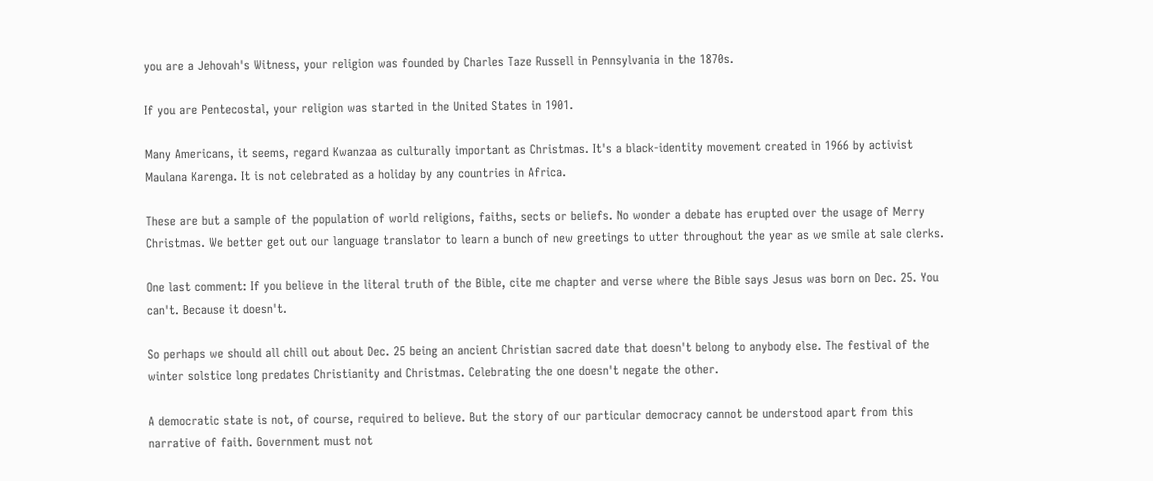you are a Jehovah's Witness, your religion was founded by Charles Taze Russell in Pennsylvania in the 1870s.

If you are Pentecostal, your religion was started in the United States in 1901.

Many Americans, it seems, regard Kwanzaa as culturally important as Christmas. It's a black-identity movement created in 1966 by activist Maulana Karenga. It is not celebrated as a holiday by any countries in Africa.

These are but a sample of the population of world religions, faiths, sects or beliefs. No wonder a debate has erupted over the usage of Merry Christmas. We better get out our language translator to learn a bunch of new greetings to utter throughout the year as we smile at sale clerks.

One last comment: If you believe in the literal truth of the Bible, cite me chapter and verse where the Bible says Jesus was born on Dec. 25. You can't. Because it doesn't.

So perhaps we should all chill out about Dec. 25 being an ancient Christian sacred date that doesn't belong to anybody else. The festival of the winter solstice long predates Christianity and Christmas. Celebrating the one doesn't negate the other.

A democratic state is not, of course, required to believe. But the story of our particular democracy cannot be understood apart from this narrative of faith. Government must not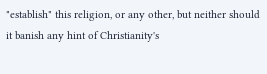"establish" this religion, or any other, but neither should it banish any hint of Christianity's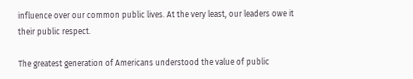influence over our common public lives. At the very least, our leaders owe it their public respect.

The greatest generation of Americans understood the value of public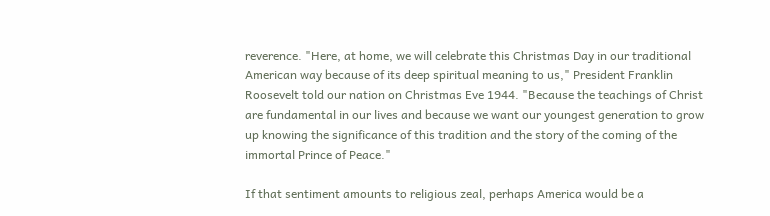reverence. "Here, at home, we will celebrate this Christmas Day in our traditional American way because of its deep spiritual meaning to us," President Franklin Roosevelt told our nation on Christmas Eve 1944. "Because the teachings of Christ are fundamental in our lives and because we want our youngest generation to grow up knowing the significance of this tradition and the story of the coming of the immortal Prince of Peace."

If that sentiment amounts to religious zeal, perhaps America would be a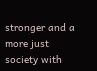stronger and a more just society with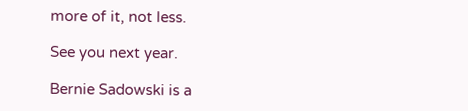more of it, not less.

See you next year.

Bernie Sadowski is a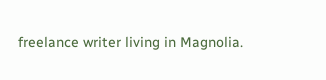freelance writer living in Magnolia.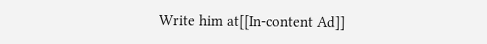Write him at[[In-content Ad]]